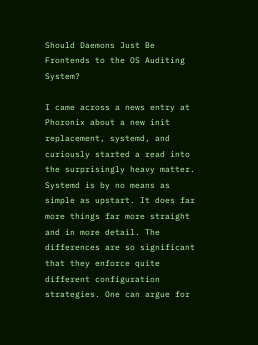Should Daemons Just Be Frontends to the OS Auditing System?

I came across a news entry at Phoronix about a new init replacement, systemd, and curiously started a read into the surprisingly heavy matter. Systemd is by no means as simple as upstart. It does far more things far more straight and in more detail. The differences are so significant that they enforce quite different configuration strategies. One can argue for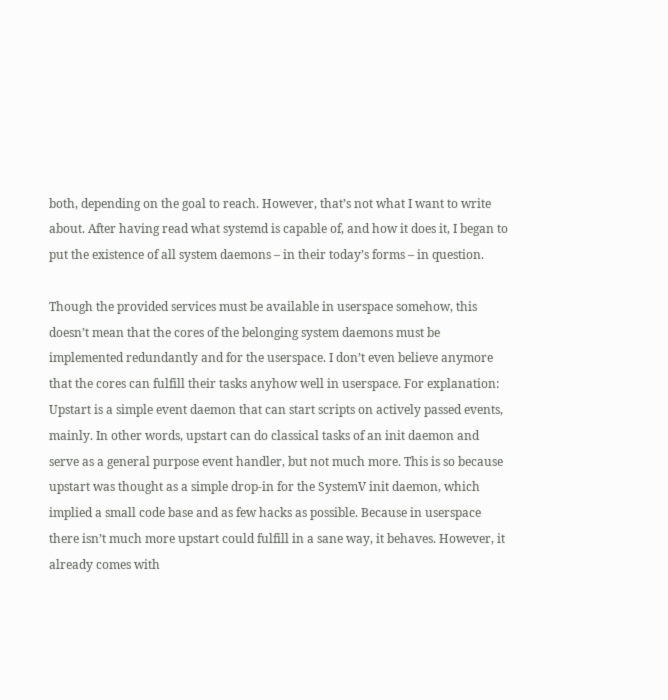both, depending on the goal to reach. However, that’s not what I want to write about. After having read what systemd is capable of, and how it does it, I began to put the existence of all system daemons – in their today’s forms – in question.

Though the provided services must be available in userspace somehow, this doesn’t mean that the cores of the belonging system daemons must be implemented redundantly and for the userspace. I don’t even believe anymore that the cores can fulfill their tasks anyhow well in userspace. For explanation: Upstart is a simple event daemon that can start scripts on actively passed events, mainly. In other words, upstart can do classical tasks of an init daemon and serve as a general purpose event handler, but not much more. This is so because upstart was thought as a simple drop-in for the SystemV init daemon, which implied a small code base and as few hacks as possible. Because in userspace there isn’t much more upstart could fulfill in a sane way, it behaves. However, it already comes with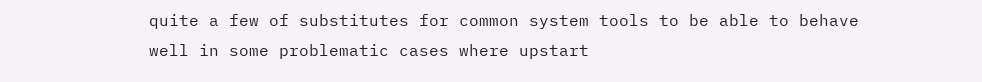quite a few of substitutes for common system tools to be able to behave well in some problematic cases where upstart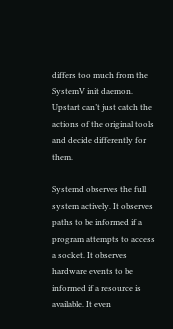differs too much from the SystemV init daemon. Upstart can’t just catch the actions of the original tools and decide differently for them.

Systemd observes the full system actively. It observes paths to be informed if a program attempts to access a socket. It observes hardware events to be informed if a resource is available. It even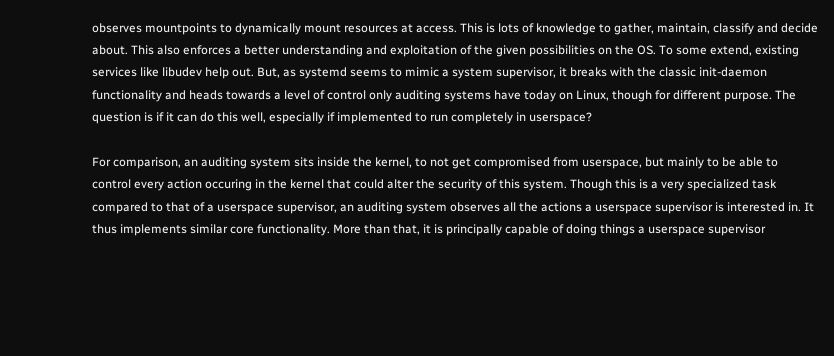observes mountpoints to dynamically mount resources at access. This is lots of knowledge to gather, maintain, classify and decide about. This also enforces a better understanding and exploitation of the given possibilities on the OS. To some extend, existing services like libudev help out. But, as systemd seems to mimic a system supervisor, it breaks with the classic init-daemon functionality and heads towards a level of control only auditing systems have today on Linux, though for different purpose. The question is if it can do this well, especially if implemented to run completely in userspace?

For comparison, an auditing system sits inside the kernel, to not get compromised from userspace, but mainly to be able to control every action occuring in the kernel that could alter the security of this system. Though this is a very specialized task compared to that of a userspace supervisor, an auditing system observes all the actions a userspace supervisor is interested in. It thus implements similar core functionality. More than that, it is principally capable of doing things a userspace supervisor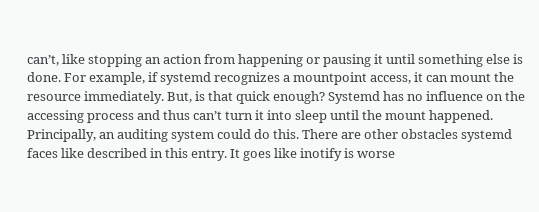can’t, like stopping an action from happening or pausing it until something else is done. For example, if systemd recognizes a mountpoint access, it can mount the resource immediately. But, is that quick enough? Systemd has no influence on the accessing process and thus can’t turn it into sleep until the mount happened. Principally, an auditing system could do this. There are other obstacles systemd faces like described in this entry. It goes like inotify is worse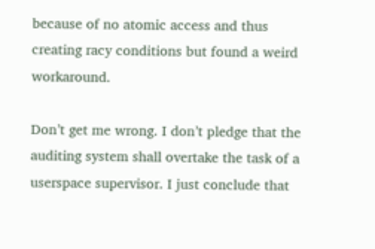because of no atomic access and thus creating racy conditions but found a weird workaround.

Don’t get me wrong. I don’t pledge that the auditing system shall overtake the task of a userspace supervisor. I just conclude that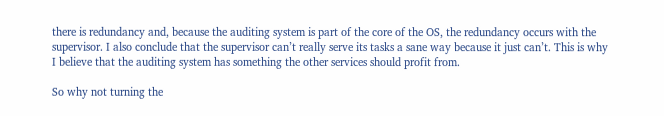there is redundancy and, because the auditing system is part of the core of the OS, the redundancy occurs with the supervisor. I also conclude that the supervisor can’t really serve its tasks a sane way because it just can’t. This is why I believe that the auditing system has something the other services should profit from.

So why not turning the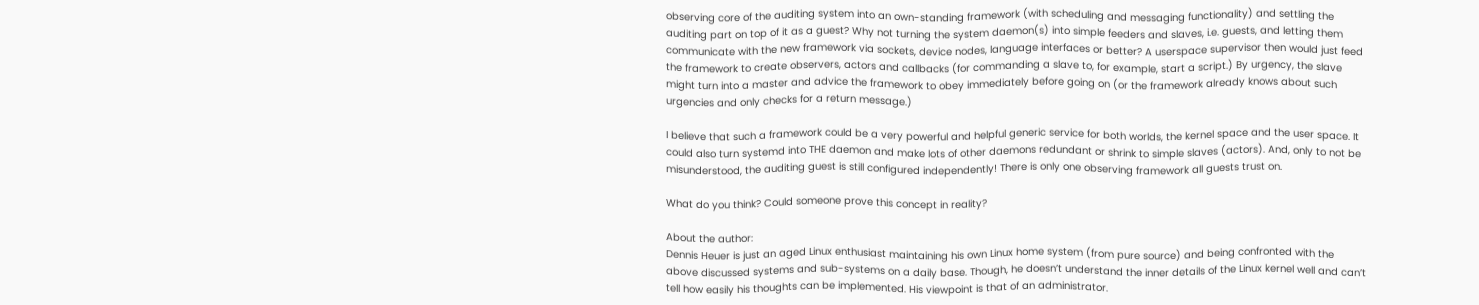observing core of the auditing system into an own-standing framework (with scheduling and messaging functionality) and settling the auditing part on top of it as a guest? Why not turning the system daemon(s) into simple feeders and slaves, i.e. guests, and letting them communicate with the new framework via sockets, device nodes, language interfaces or better? A userspace supervisor then would just feed the framework to create observers, actors and callbacks (for commanding a slave to, for example, start a script.) By urgency, the slave might turn into a master and advice the framework to obey immediately before going on (or the framework already knows about such urgencies and only checks for a return message.)

I believe that such a framework could be a very powerful and helpful generic service for both worlds, the kernel space and the user space. It could also turn systemd into THE daemon and make lots of other daemons redundant or shrink to simple slaves (actors). And, only to not be misunderstood, the auditing guest is still configured independently! There is only one observing framework all guests trust on.

What do you think? Could someone prove this concept in reality?

About the author:
Dennis Heuer is just an aged Linux enthusiast maintaining his own Linux home system (from pure source) and being confronted with the above discussed systems and sub-systems on a daily base. Though, he doesn’t understand the inner details of the Linux kernel well and can’t tell how easily his thoughts can be implemented. His viewpoint is that of an administrator.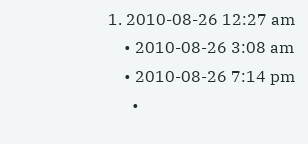1. 2010-08-26 12:27 am
    • 2010-08-26 3:08 am
    • 2010-08-26 7:14 pm
      •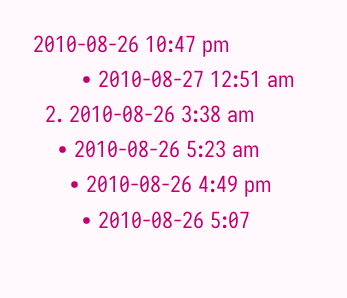2010-08-26 10:47 pm
        • 2010-08-27 12:51 am
  2. 2010-08-26 3:38 am
    • 2010-08-26 5:23 am
      • 2010-08-26 4:49 pm
        • 2010-08-26 5:07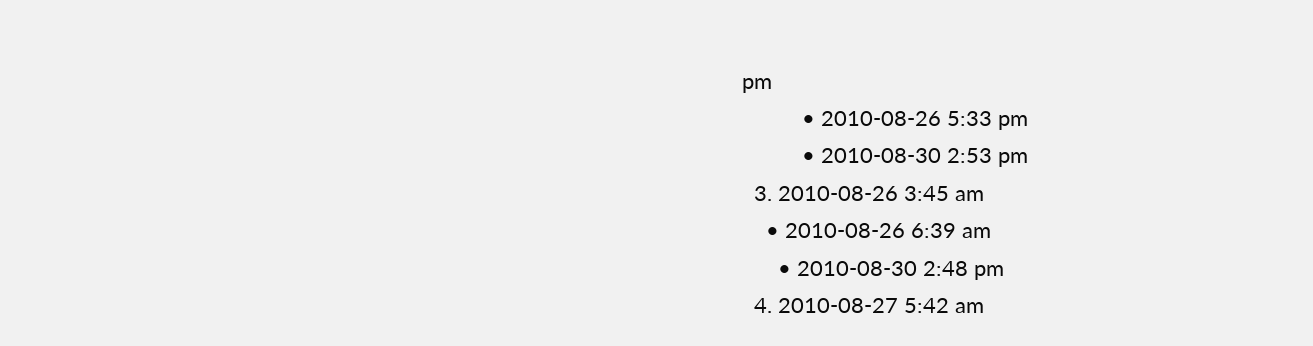pm
          • 2010-08-26 5:33 pm
          • 2010-08-30 2:53 pm
  3. 2010-08-26 3:45 am
    • 2010-08-26 6:39 am
      • 2010-08-30 2:48 pm
  4. 2010-08-27 5:42 am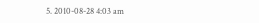5. 2010-08-28 4:03 am